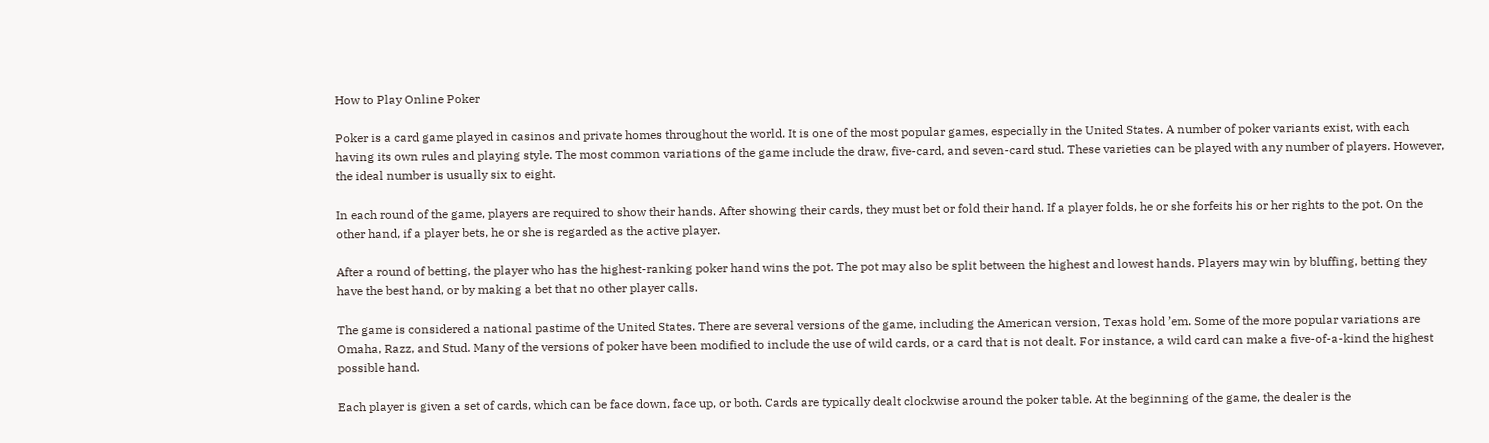How to Play Online Poker

Poker is a card game played in casinos and private homes throughout the world. It is one of the most popular games, especially in the United States. A number of poker variants exist, with each having its own rules and playing style. The most common variations of the game include the draw, five-card, and seven-card stud. These varieties can be played with any number of players. However, the ideal number is usually six to eight.

In each round of the game, players are required to show their hands. After showing their cards, they must bet or fold their hand. If a player folds, he or she forfeits his or her rights to the pot. On the other hand, if a player bets, he or she is regarded as the active player.

After a round of betting, the player who has the highest-ranking poker hand wins the pot. The pot may also be split between the highest and lowest hands. Players may win by bluffing, betting they have the best hand, or by making a bet that no other player calls.

The game is considered a national pastime of the United States. There are several versions of the game, including the American version, Texas hold ’em. Some of the more popular variations are Omaha, Razz, and Stud. Many of the versions of poker have been modified to include the use of wild cards, or a card that is not dealt. For instance, a wild card can make a five-of-a-kind the highest possible hand.

Each player is given a set of cards, which can be face down, face up, or both. Cards are typically dealt clockwise around the poker table. At the beginning of the game, the dealer is the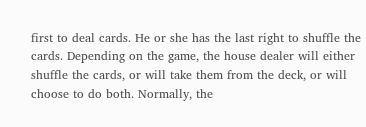first to deal cards. He or she has the last right to shuffle the cards. Depending on the game, the house dealer will either shuffle the cards, or will take them from the deck, or will choose to do both. Normally, the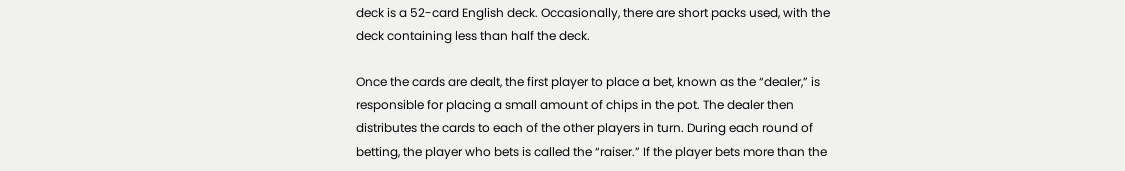deck is a 52-card English deck. Occasionally, there are short packs used, with the deck containing less than half the deck.

Once the cards are dealt, the first player to place a bet, known as the “dealer,” is responsible for placing a small amount of chips in the pot. The dealer then distributes the cards to each of the other players in turn. During each round of betting, the player who bets is called the “raiser.” If the player bets more than the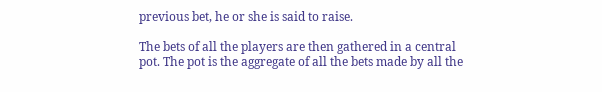previous bet, he or she is said to raise.

The bets of all the players are then gathered in a central pot. The pot is the aggregate of all the bets made by all the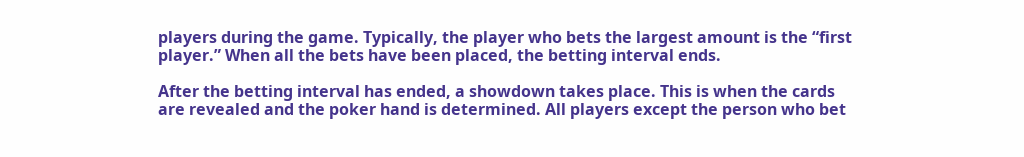players during the game. Typically, the player who bets the largest amount is the “first player.” When all the bets have been placed, the betting interval ends.

After the betting interval has ended, a showdown takes place. This is when the cards are revealed and the poker hand is determined. All players except the person who bet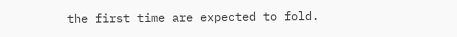the first time are expected to fold.